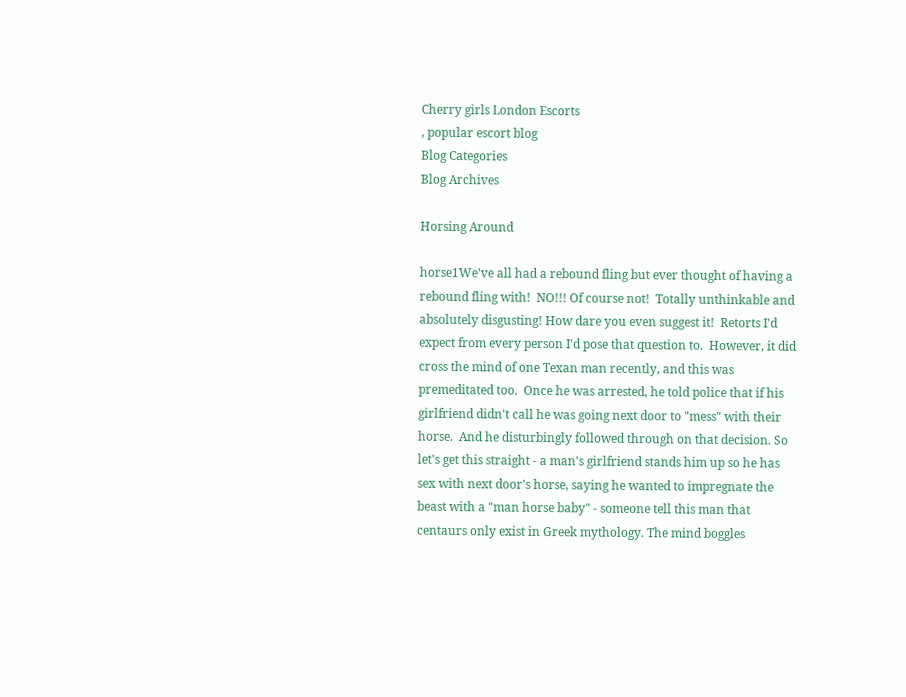Cherry girls London Escorts
, popular escort blog
Blog Categories
Blog Archives

Horsing Around

horse1We've all had a rebound fling but ever thought of having a rebound fling with!  NO!!! Of course not!  Totally unthinkable and absolutely disgusting! How dare you even suggest it!  Retorts I'd expect from every person I'd pose that question to.  However, it did cross the mind of one Texan man recently, and this was premeditated too.  Once he was arrested, he told police that if his girlfriend didn't call he was going next door to "mess" with their horse.  And he disturbingly followed through on that decision. So let's get this straight - a man's girlfriend stands him up so he has sex with next door's horse, saying he wanted to impregnate the beast with a "man horse baby" - someone tell this man that centaurs only exist in Greek mythology. The mind boggles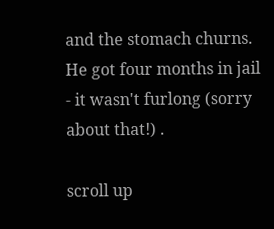and the stomach churns.  He got four months in jail - it wasn't furlong (sorry about that!) .

scroll up